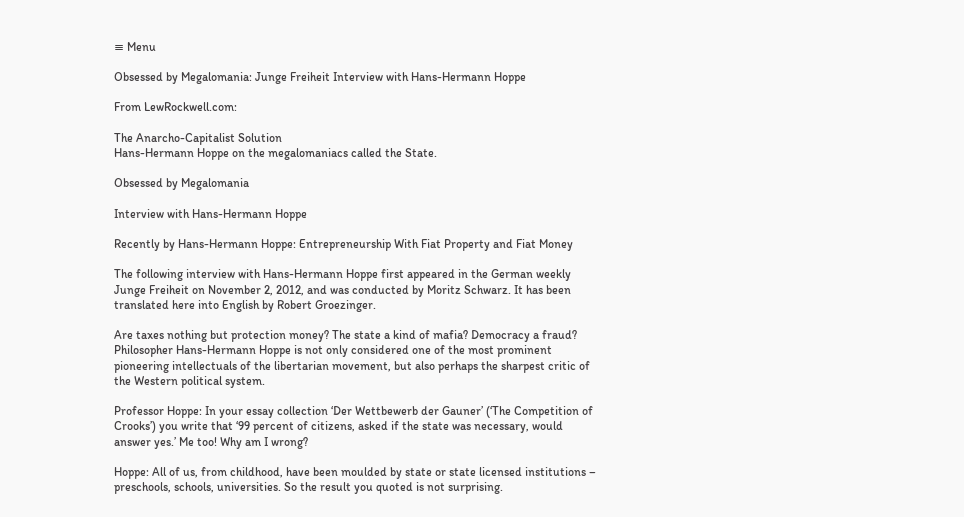≡ Menu

Obsessed by Megalomania: Junge Freiheit Interview with Hans-Hermann Hoppe

From LewRockwell.com:

The Anarcho-Capitalist Solution
Hans-Hermann Hoppe on the megalomaniacs called the State.

Obsessed by Megalomania

Interview with Hans-Hermann Hoppe

Recently by Hans-Hermann Hoppe: Entrepreneurship With Fiat Property and Fiat Money

The following interview with Hans-Hermann Hoppe first appeared in the German weekly Junge Freiheit on November 2, 2012, and was conducted by Moritz Schwarz. It has been translated here into English by Robert Groezinger.

Are taxes nothing but protection money? The state a kind of mafia? Democracy a fraud? Philosopher Hans-Hermann Hoppe is not only considered one of the most prominent pioneering intellectuals of the libertarian movement, but also perhaps the sharpest critic of the Western political system.

Professor Hoppe: In your essay collection ‘Der Wettbewerb der Gauner’ (‘The Competition of Crooks’) you write that ‘99 percent of citizens, asked if the state was necessary, would answer yes.’ Me too! Why am I wrong?

Hoppe: All of us, from childhood, have been moulded by state or state licensed institutions – preschools, schools, universities. So the result you quoted is not surprising.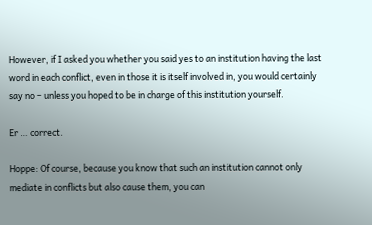However, if I asked you whether you said yes to an institution having the last word in each conflict, even in those it is itself involved in, you would certainly say no – unless you hoped to be in charge of this institution yourself.

Er … correct.

Hoppe: Of course, because you know that such an institution cannot only mediate in conflicts but also cause them, you can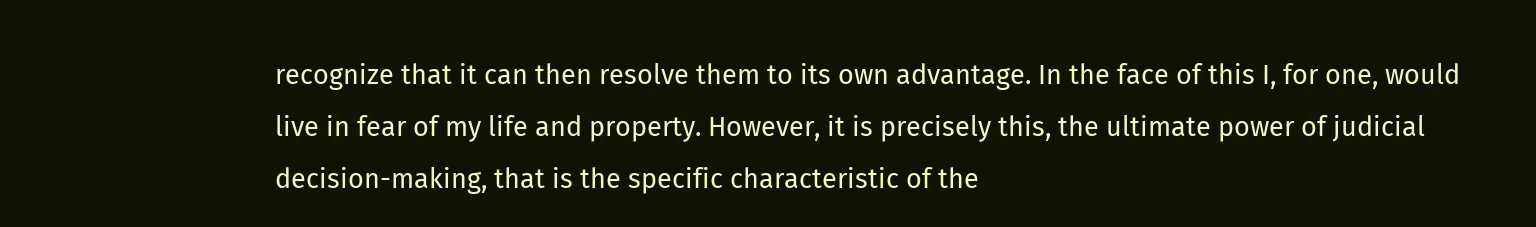recognize that it can then resolve them to its own advantage. In the face of this I, for one, would live in fear of my life and property. However, it is precisely this, the ultimate power of judicial decision-making, that is the specific characteristic of the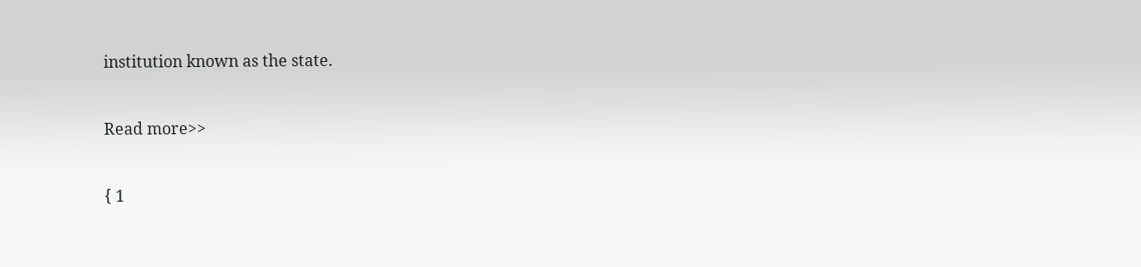institution known as the state.


Read more>>


{ 1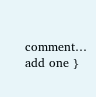comment… add one }